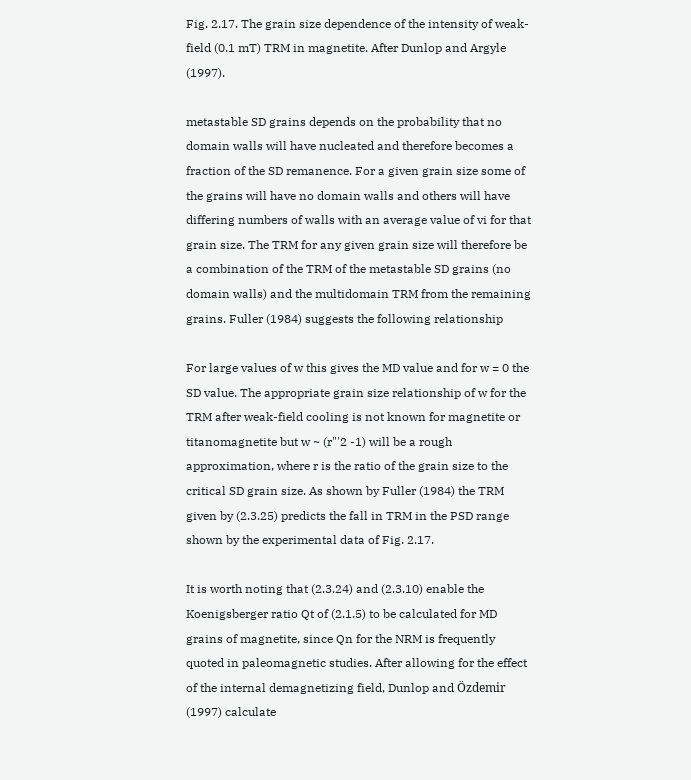Fig. 2.17. The grain size dependence of the intensity of weak-field (0.1 mT) TRM in magnetite. After Dunlop and Argyle (1997).

metastable SD grains depends on the probability that no domain walls will have nucleated and therefore becomes a fraction of the SD remanence. For a given grain size some of the grains will have no domain walls and others will have differing numbers of walls with an average value of vi for that grain size. The TRM for any given grain size will therefore be a combination of the TRM of the metastable SD grains (no domain walls) and the multidomain TRM from the remaining grains. Fuller (1984) suggests the following relationship

For large values of w this gives the MD value and for w = 0 the SD value. The appropriate grain size relationship of w for the TRM after weak-field cooling is not known for magnetite or titanomagnetite but w ~ (r"'2 -1) will be a rough approximation, where r is the ratio of the grain size to the critical SD grain size. As shown by Fuller (1984) the TRM given by (2.3.25) predicts the fall in TRM in the PSD range shown by the experimental data of Fig. 2.17.

It is worth noting that (2.3.24) and (2.3.10) enable the Koenigsberger ratio Qt of (2.1.5) to be calculated for MD grains of magnetite, since Qn for the NRM is frequently quoted in paleomagnetic studies. After allowing for the effect of the internal demagnetizing field, Dunlop and Özdemir (1997) calculate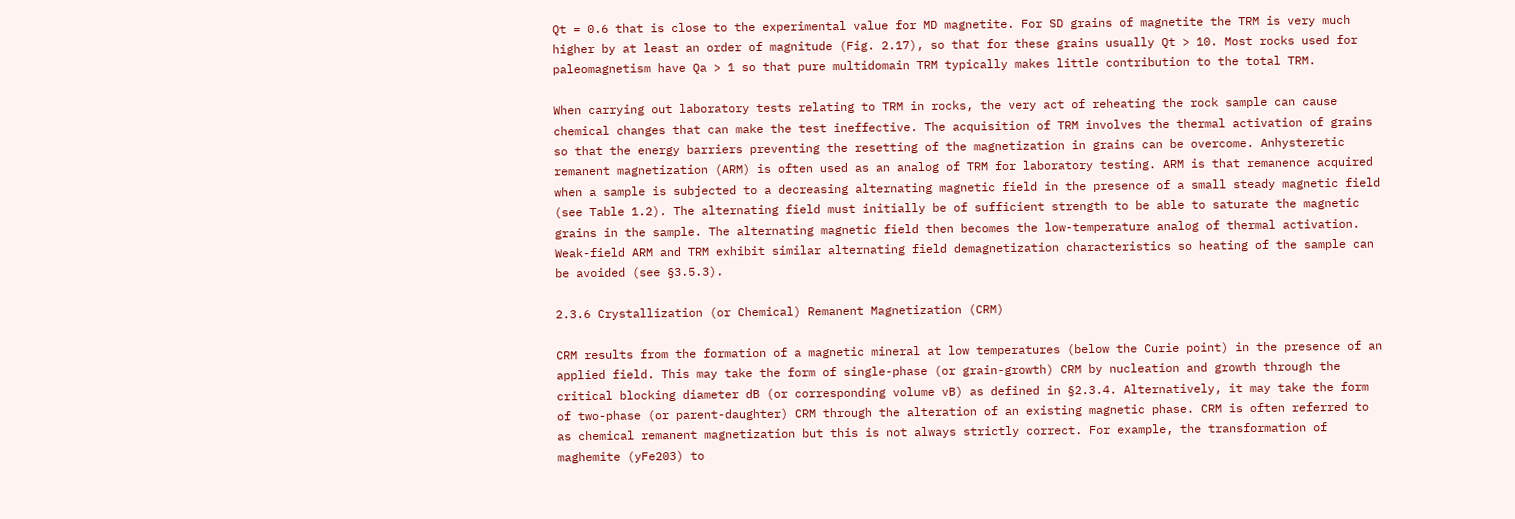Qt = 0.6 that is close to the experimental value for MD magnetite. For SD grains of magnetite the TRM is very much higher by at least an order of magnitude (Fig. 2.17), so that for these grains usually Qt > 10. Most rocks used for paleomagnetism have Qa > 1 so that pure multidomain TRM typically makes little contribution to the total TRM.

When carrying out laboratory tests relating to TRM in rocks, the very act of reheating the rock sample can cause chemical changes that can make the test ineffective. The acquisition of TRM involves the thermal activation of grains so that the energy barriers preventing the resetting of the magnetization in grains can be overcome. Anhysteretic remanent magnetization (ARM) is often used as an analog of TRM for laboratory testing. ARM is that remanence acquired when a sample is subjected to a decreasing alternating magnetic field in the presence of a small steady magnetic field (see Table 1.2). The alternating field must initially be of sufficient strength to be able to saturate the magnetic grains in the sample. The alternating magnetic field then becomes the low-temperature analog of thermal activation. Weak-field ARM and TRM exhibit similar alternating field demagnetization characteristics so heating of the sample can be avoided (see §3.5.3).

2.3.6 Crystallization (or Chemical) Remanent Magnetization (CRM)

CRM results from the formation of a magnetic mineral at low temperatures (below the Curie point) in the presence of an applied field. This may take the form of single-phase (or grain-growth) CRM by nucleation and growth through the critical blocking diameter dB (or corresponding volume vB) as defined in §2.3.4. Alternatively, it may take the form of two-phase (or parent-daughter) CRM through the alteration of an existing magnetic phase. CRM is often referred to as chemical remanent magnetization but this is not always strictly correct. For example, the transformation of maghemite (yFe203) to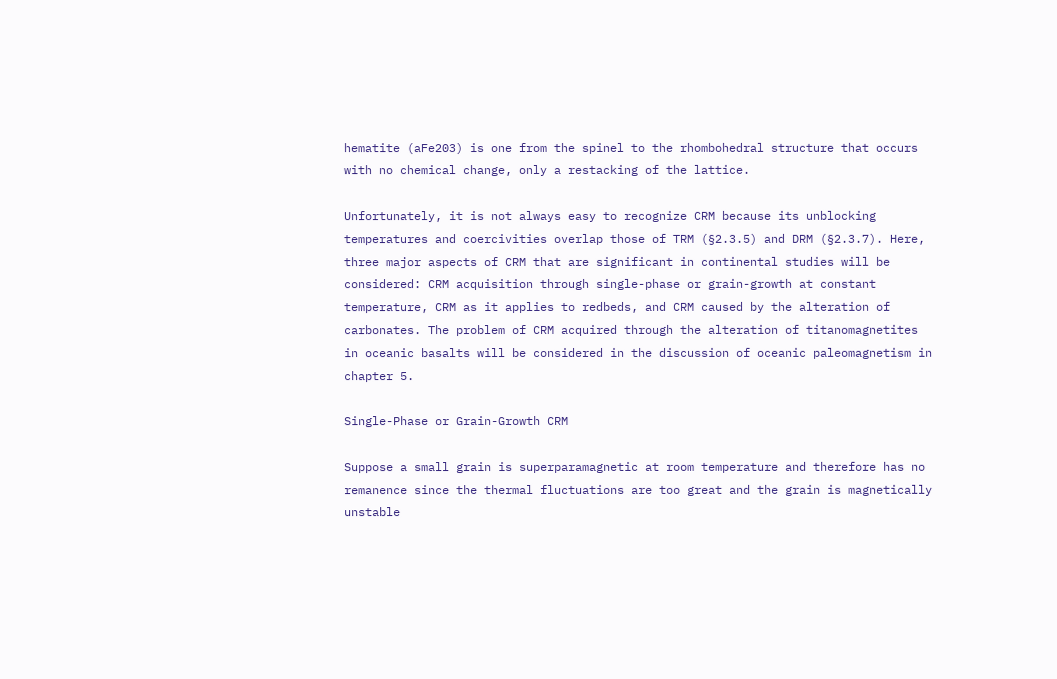hematite (aFe203) is one from the spinel to the rhombohedral structure that occurs with no chemical change, only a restacking of the lattice.

Unfortunately, it is not always easy to recognize CRM because its unblocking temperatures and coercivities overlap those of TRM (§2.3.5) and DRM (§2.3.7). Here, three major aspects of CRM that are significant in continental studies will be considered: CRM acquisition through single-phase or grain-growth at constant temperature, CRM as it applies to redbeds, and CRM caused by the alteration of carbonates. The problem of CRM acquired through the alteration of titanomagnetites in oceanic basalts will be considered in the discussion of oceanic paleomagnetism in chapter 5.

Single-Phase or Grain-Growth CRM

Suppose a small grain is superparamagnetic at room temperature and therefore has no remanence since the thermal fluctuations are too great and the grain is magnetically unstable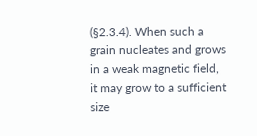(§2.3.4). When such a grain nucleates and grows in a weak magnetic field, it may grow to a sufficient size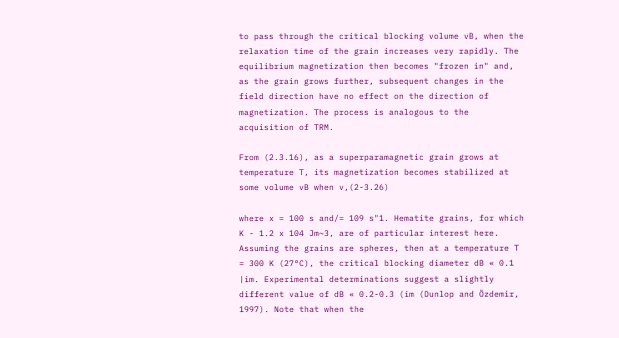to pass through the critical blocking volume vB, when the relaxation time of the grain increases very rapidly. The equilibrium magnetization then becomes "frozen in" and, as the grain grows further, subsequent changes in the field direction have no effect on the direction of magnetization. The process is analogous to the acquisition of TRM.

From (2.3.16), as a superparamagnetic grain grows at temperature T, its magnetization becomes stabilized at some volume vB when v,(2-3.26)

where x = 100 s and/= 109 s"1. Hematite grains, for which K - 1.2 x 104 Jm~3, are of particular interest here. Assuming the grains are spheres, then at a temperature T = 300 K (27°C), the critical blocking diameter dB « 0.1 |im. Experimental determinations suggest a slightly different value of dB « 0.2-0.3 (im (Dunlop and Özdemir, 1997). Note that when the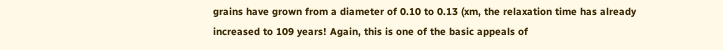grains have grown from a diameter of 0.10 to 0.13 (xm, the relaxation time has already increased to 109 years! Again, this is one of the basic appeals of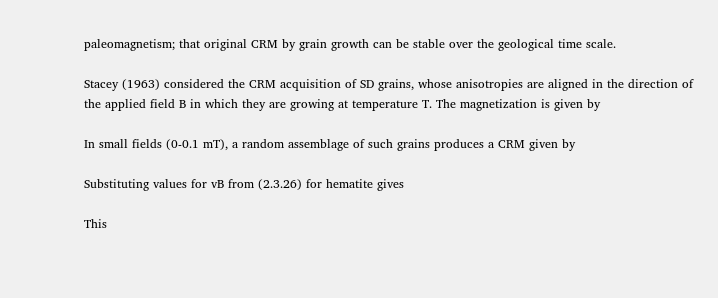paleomagnetism; that original CRM by grain growth can be stable over the geological time scale.

Stacey (1963) considered the CRM acquisition of SD grains, whose anisotropies are aligned in the direction of the applied field B in which they are growing at temperature T. The magnetization is given by

In small fields (0-0.1 mT), a random assemblage of such grains produces a CRM given by

Substituting values for vB from (2.3.26) for hematite gives

This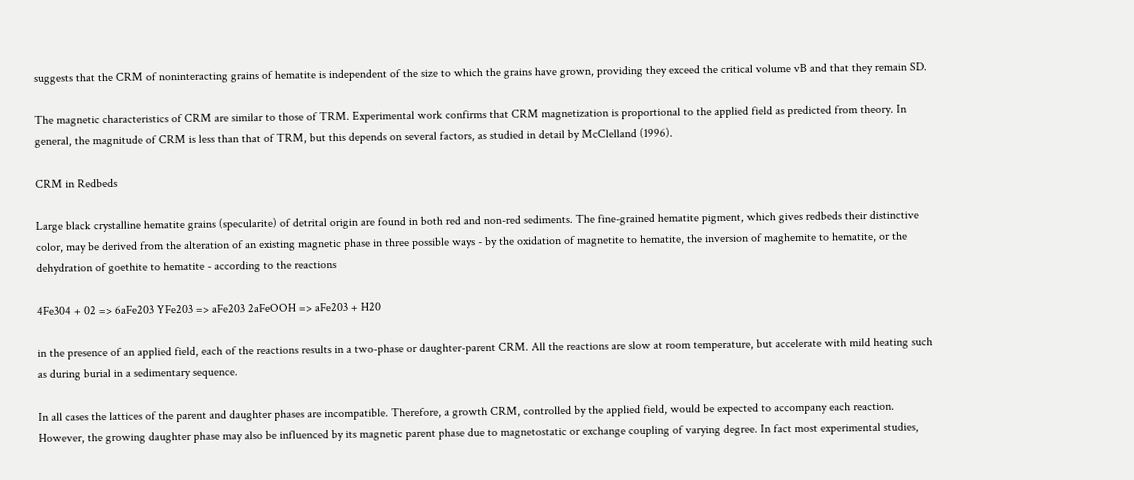suggests that the CRM of noninteracting grains of hematite is independent of the size to which the grains have grown, providing they exceed the critical volume vB and that they remain SD.

The magnetic characteristics of CRM are similar to those of TRM. Experimental work confirms that CRM magnetization is proportional to the applied field as predicted from theory. In general, the magnitude of CRM is less than that of TRM, but this depends on several factors, as studied in detail by McClelland (1996).

CRM in Redbeds

Large black crystalline hematite grains (specularite) of detrital origin are found in both red and non-red sediments. The fine-grained hematite pigment, which gives redbeds their distinctive color, may be derived from the alteration of an existing magnetic phase in three possible ways - by the oxidation of magnetite to hematite, the inversion of maghemite to hematite, or the dehydration of goethite to hematite - according to the reactions

4Fe304 + 02 => 6aFe203 YFe203 => aFe203 2aFeOOH => aFe203 + H20

in the presence of an applied field, each of the reactions results in a two-phase or daughter-parent CRM. All the reactions are slow at room temperature, but accelerate with mild heating such as during burial in a sedimentary sequence.

In all cases the lattices of the parent and daughter phases are incompatible. Therefore, a growth CRM, controlled by the applied field, would be expected to accompany each reaction. However, the growing daughter phase may also be influenced by its magnetic parent phase due to magnetostatic or exchange coupling of varying degree. In fact most experimental studies,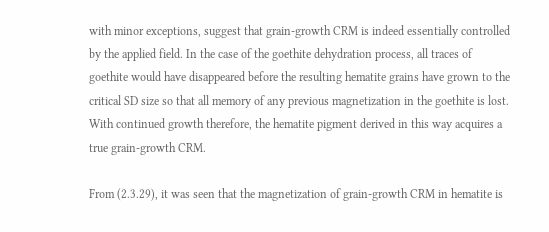with minor exceptions, suggest that grain-growth CRM is indeed essentially controlled by the applied field. In the case of the goethite dehydration process, all traces of goethite would have disappeared before the resulting hematite grains have grown to the critical SD size so that all memory of any previous magnetization in the goethite is lost. With continued growth therefore, the hematite pigment derived in this way acquires a true grain-growth CRM.

From (2.3.29), it was seen that the magnetization of grain-growth CRM in hematite is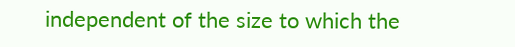independent of the size to which the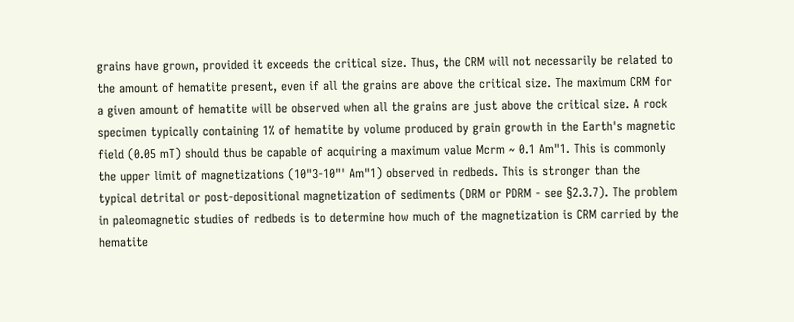grains have grown, provided it exceeds the critical size. Thus, the CRM will not necessarily be related to the amount of hematite present, even if all the grains are above the critical size. The maximum CRM for a given amount of hematite will be observed when all the grains are just above the critical size. A rock specimen typically containing 1% of hematite by volume produced by grain growth in the Earth's magnetic field (0.05 mT) should thus be capable of acquiring a maximum value Mcrm ~ 0.1 Am"1. This is commonly the upper limit of magnetizations (10"3-10"' Am"1) observed in redbeds. This is stronger than the typical detrital or post-depositional magnetization of sediments (DRM or PDRM - see §2.3.7). The problem in paleomagnetic studies of redbeds is to determine how much of the magnetization is CRM carried by the hematite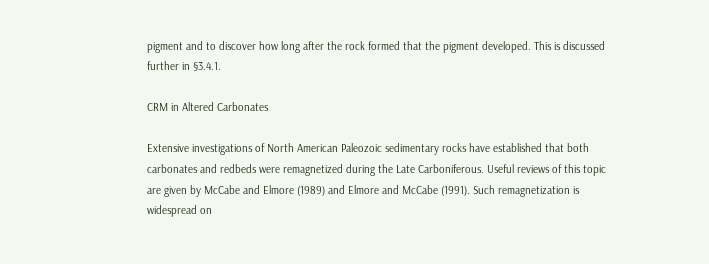pigment and to discover how long after the rock formed that the pigment developed. This is discussed further in §3.4.1.

CRM in Altered Carbonates

Extensive investigations of North American Paleozoic sedimentary rocks have established that both carbonates and redbeds were remagnetized during the Late Carboniferous. Useful reviews of this topic are given by McCabe and Elmore (1989) and Elmore and McCabe (1991). Such remagnetization is widespread on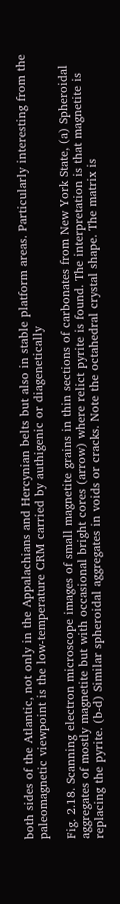both sides of the Atlantic, not only in the Appalachians and Hercynian belts but also in stable platform areas. Particularly interesting from the paleomagnetic viewpoint is the low-temperature CRM carried by authigenic or diagenetically

Fig. 2.18. Scanning electron microscope images of small magnetite grains in thin sections of carbonates from New York State, (a) Spheroidal aggregates of mostly magnetite but with occasional bright cores (arrow) where relict pyrite is found. The interpretation is that magnetite is replacing the pyrite. (b-d) Similar spheroidal aggregates in voids or cracks. Note the octahedral crystal shape. The matrix is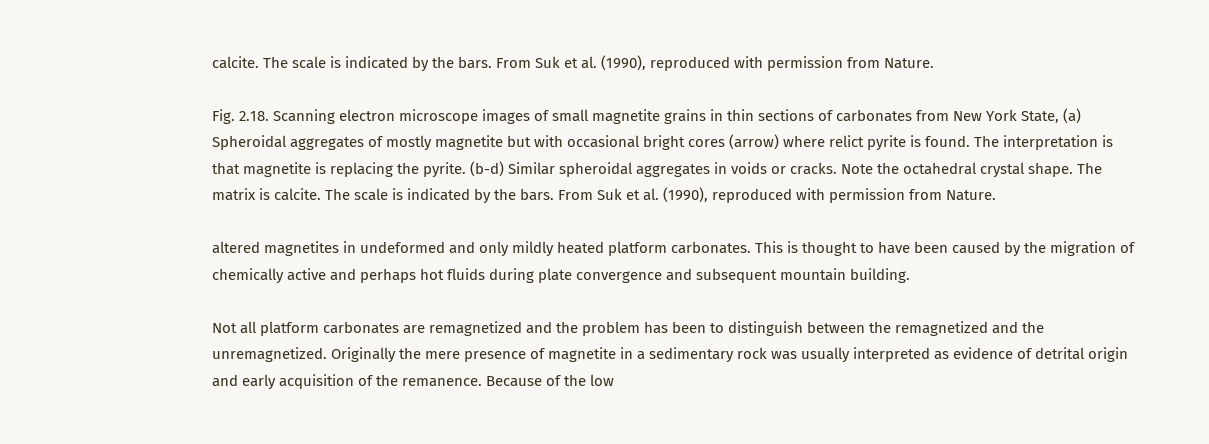calcite. The scale is indicated by the bars. From Suk et al. (1990), reproduced with permission from Nature.

Fig. 2.18. Scanning electron microscope images of small magnetite grains in thin sections of carbonates from New York State, (a) Spheroidal aggregates of mostly magnetite but with occasional bright cores (arrow) where relict pyrite is found. The interpretation is that magnetite is replacing the pyrite. (b-d) Similar spheroidal aggregates in voids or cracks. Note the octahedral crystal shape. The matrix is calcite. The scale is indicated by the bars. From Suk et al. (1990), reproduced with permission from Nature.

altered magnetites in undeformed and only mildly heated platform carbonates. This is thought to have been caused by the migration of chemically active and perhaps hot fluids during plate convergence and subsequent mountain building.

Not all platform carbonates are remagnetized and the problem has been to distinguish between the remagnetized and the unremagnetized. Originally the mere presence of magnetite in a sedimentary rock was usually interpreted as evidence of detrital origin and early acquisition of the remanence. Because of the low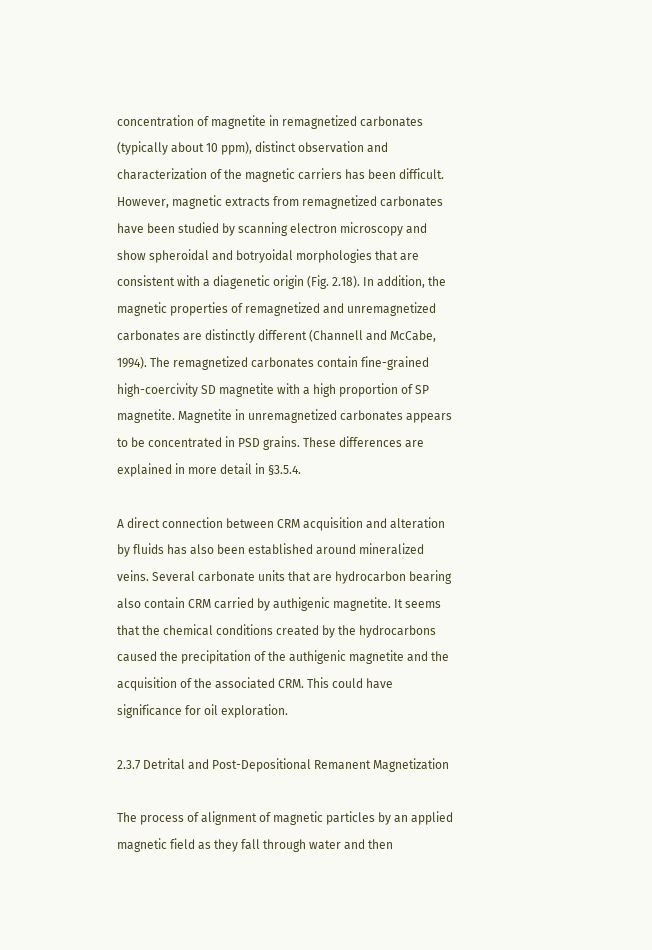concentration of magnetite in remagnetized carbonates (typically about 10 ppm), distinct observation and characterization of the magnetic carriers has been difficult. However, magnetic extracts from remagnetized carbonates have been studied by scanning electron microscopy and show spheroidal and botryoidal morphologies that are consistent with a diagenetic origin (Fig. 2.18). In addition, the magnetic properties of remagnetized and unremagnetized carbonates are distinctly different (Channell and McCabe, 1994). The remagnetized carbonates contain fine-grained high-coercivity SD magnetite with a high proportion of SP magnetite. Magnetite in unremagnetized carbonates appears to be concentrated in PSD grains. These differences are explained in more detail in §3.5.4.

A direct connection between CRM acquisition and alteration by fluids has also been established around mineralized veins. Several carbonate units that are hydrocarbon bearing also contain CRM carried by authigenic magnetite. It seems that the chemical conditions created by the hydrocarbons caused the precipitation of the authigenic magnetite and the acquisition of the associated CRM. This could have significance for oil exploration.

2.3.7 Detrital and Post-Depositional Remanent Magnetization

The process of alignment of magnetic particles by an applied magnetic field as they fall through water and then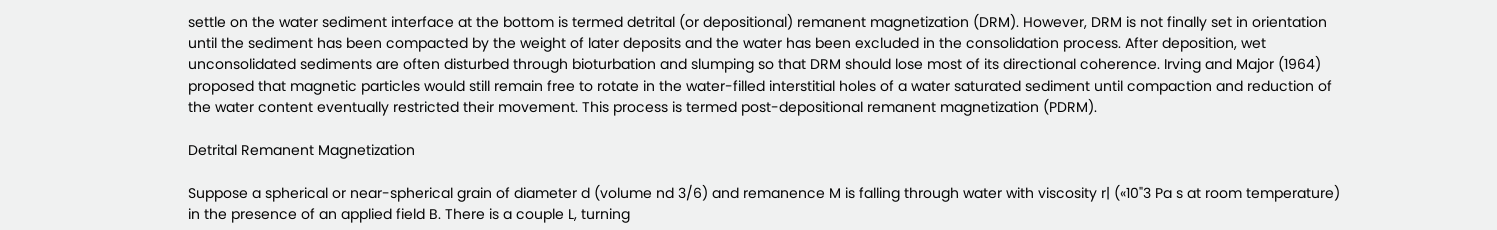settle on the water sediment interface at the bottom is termed detrital (or depositional) remanent magnetization (DRM). However, DRM is not finally set in orientation until the sediment has been compacted by the weight of later deposits and the water has been excluded in the consolidation process. After deposition, wet unconsolidated sediments are often disturbed through bioturbation and slumping so that DRM should lose most of its directional coherence. Irving and Major (1964) proposed that magnetic particles would still remain free to rotate in the water-filled interstitial holes of a water saturated sediment until compaction and reduction of the water content eventually restricted their movement. This process is termed post-depositional remanent magnetization (PDRM).

Detrital Remanent Magnetization

Suppose a spherical or near-spherical grain of diameter d (volume nd 3/6) and remanence M is falling through water with viscosity r| («10"3 Pa s at room temperature) in the presence of an applied field B. There is a couple L, turning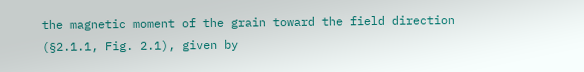the magnetic moment of the grain toward the field direction (§2.1.1, Fig. 2.1), given by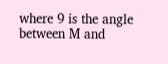where 9 is the angle between M and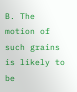B. The motion of such grains is likely to be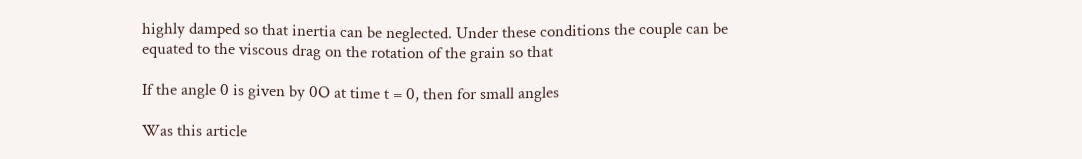highly damped so that inertia can be neglected. Under these conditions the couple can be equated to the viscous drag on the rotation of the grain so that

If the angle 0 is given by 0O at time t = 0, then for small angles

Was this article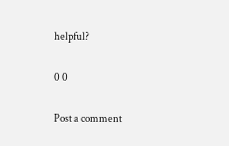helpful?

0 0

Post a comment